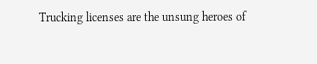Trucking licenses are the unsung heroes of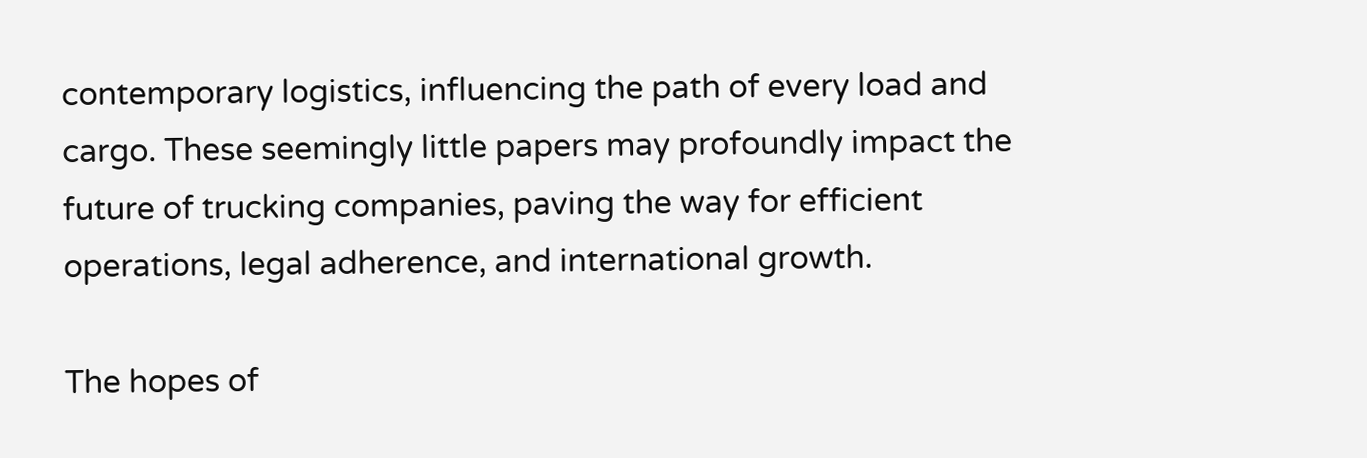contemporary logistics, influencing the path of every load and cargo. These seemingly little papers may profoundly impact the future of trucking companies, paving the way for efficient operations, legal adherence, and international growth.

The hopes of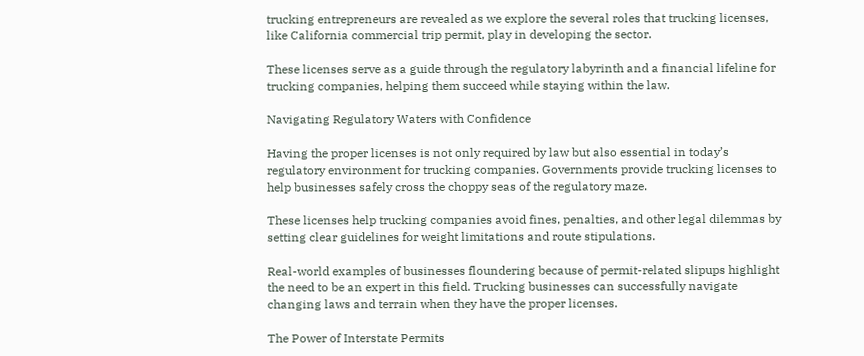trucking entrepreneurs are revealed as we explore the several roles that trucking licenses, like California commercial trip permit, play in developing the sector.

These licenses serve as a guide through the regulatory labyrinth and a financial lifeline for trucking companies, helping them succeed while staying within the law.

Navigating Regulatory Waters with Confidence

Having the proper licenses is not only required by law but also essential in today’s regulatory environment for trucking companies. Governments provide trucking licenses to help businesses safely cross the choppy seas of the regulatory maze.

These licenses help trucking companies avoid fines, penalties, and other legal dilemmas by setting clear guidelines for weight limitations and route stipulations.

Real-world examples of businesses floundering because of permit-related slipups highlight the need to be an expert in this field. Trucking businesses can successfully navigate changing laws and terrain when they have the proper licenses.

The Power of Interstate Permits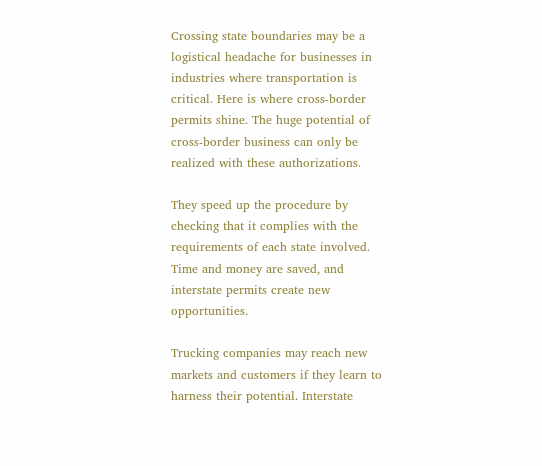Crossing state boundaries may be a logistical headache for businesses in industries where transportation is critical. Here is where cross-border permits shine. The huge potential of cross-border business can only be realized with these authorizations.

They speed up the procedure by checking that it complies with the requirements of each state involved. Time and money are saved, and interstate permits create new opportunities.

Trucking companies may reach new markets and customers if they learn to harness their potential. Interstate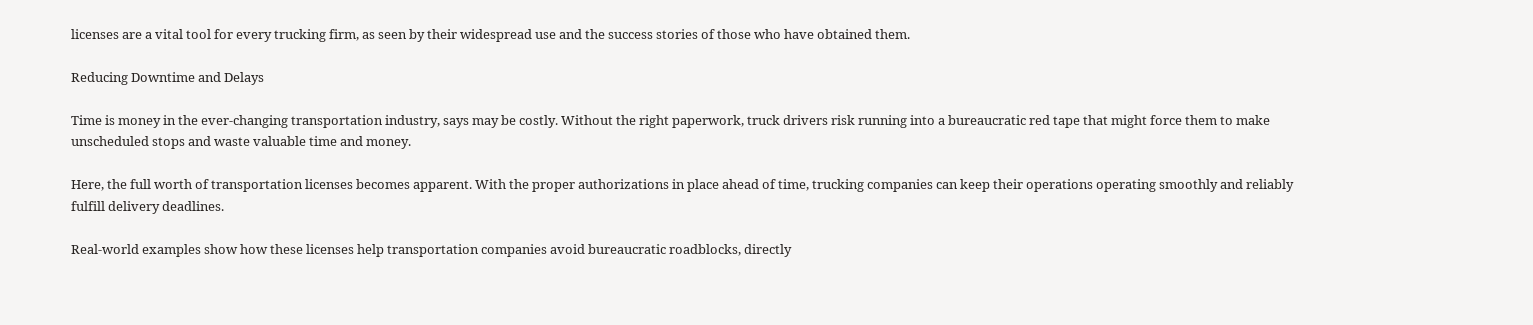licenses are a vital tool for every trucking firm, as seen by their widespread use and the success stories of those who have obtained them.

Reducing Downtime and Delays

Time is money in the ever-changing transportation industry, says may be costly. Without the right paperwork, truck drivers risk running into a bureaucratic red tape that might force them to make unscheduled stops and waste valuable time and money.

Here, the full worth of transportation licenses becomes apparent. With the proper authorizations in place ahead of time, trucking companies can keep their operations operating smoothly and reliably fulfill delivery deadlines.

Real-world examples show how these licenses help transportation companies avoid bureaucratic roadblocks, directly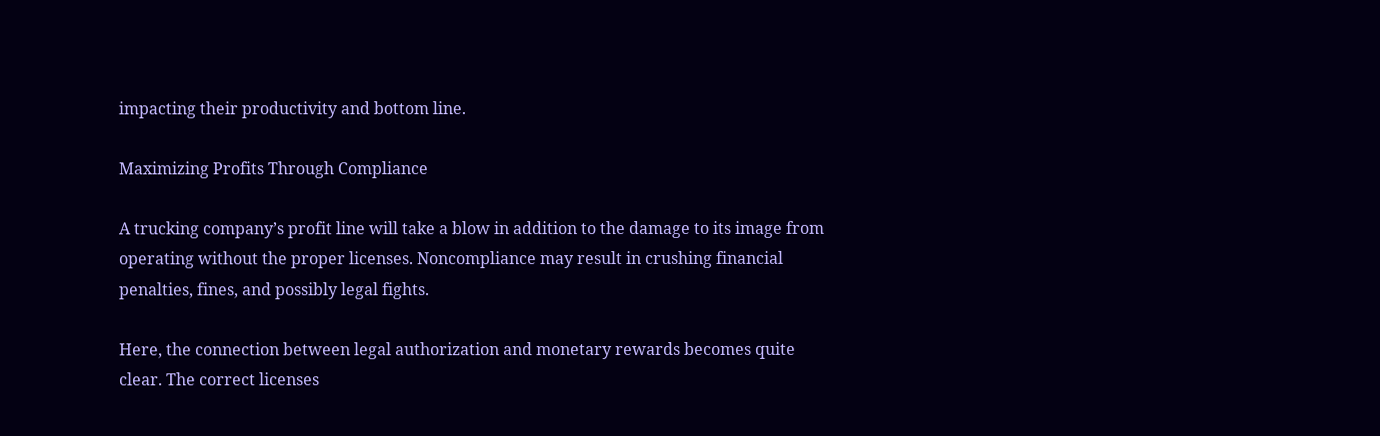impacting their productivity and bottom line.

Maximizing Profits Through Compliance

A trucking company’s profit line will take a blow in addition to the damage to its image from operating without the proper licenses. Noncompliance may result in crushing financial penalties, fines, and possibly legal fights.

Here, the connection between legal authorization and monetary rewards becomes quite clear. The correct licenses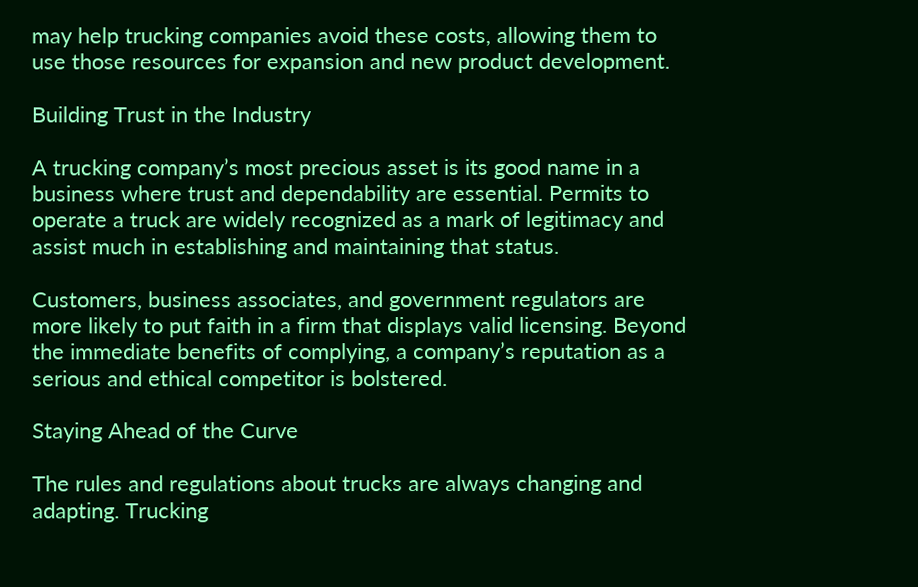may help trucking companies avoid these costs, allowing them to use those resources for expansion and new product development.

Building Trust in the Industry

A trucking company’s most precious asset is its good name in a business where trust and dependability are essential. Permits to operate a truck are widely recognized as a mark of legitimacy and assist much in establishing and maintaining that status.

Customers, business associates, and government regulators are more likely to put faith in a firm that displays valid licensing. Beyond the immediate benefits of complying, a company’s reputation as a serious and ethical competitor is bolstered.

Staying Ahead of the Curve

The rules and regulations about trucks are always changing and adapting. Trucking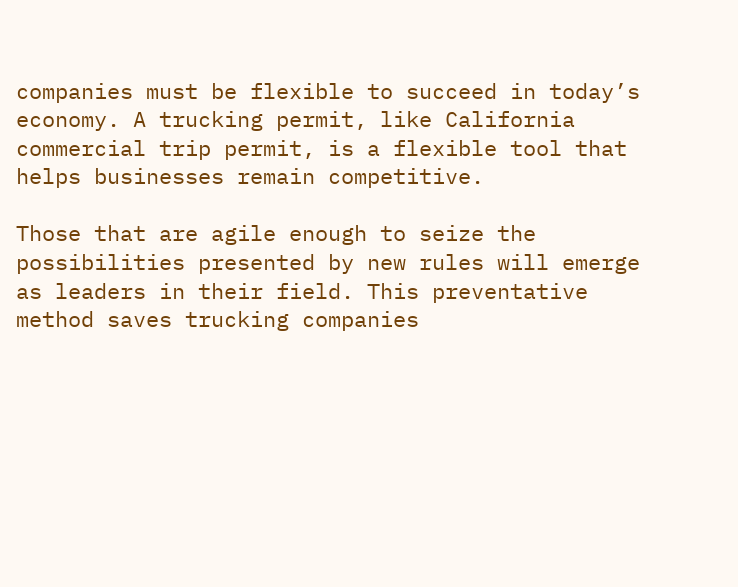companies must be flexible to succeed in today’s economy. A trucking permit, like California commercial trip permit, is a flexible tool that helps businesses remain competitive.

Those that are agile enough to seize the possibilities presented by new rules will emerge as leaders in their field. This preventative method saves trucking companies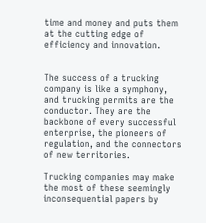time and money and puts them at the cutting edge of efficiency and innovation.


The success of a trucking company is like a symphony, and trucking permits are the conductor. They are the backbone of every successful enterprise, the pioneers of regulation, and the connectors of new territories.

Trucking companies may make the most of these seemingly inconsequential papers by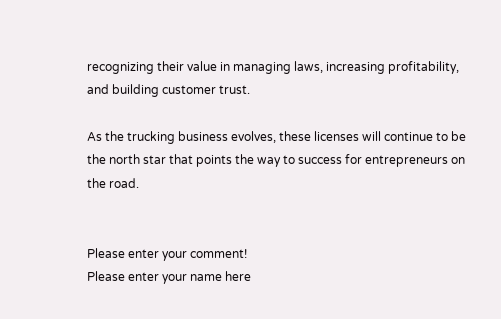recognizing their value in managing laws, increasing profitability, and building customer trust.

As the trucking business evolves, these licenses will continue to be the north star that points the way to success for entrepreneurs on the road.


Please enter your comment!
Please enter your name here